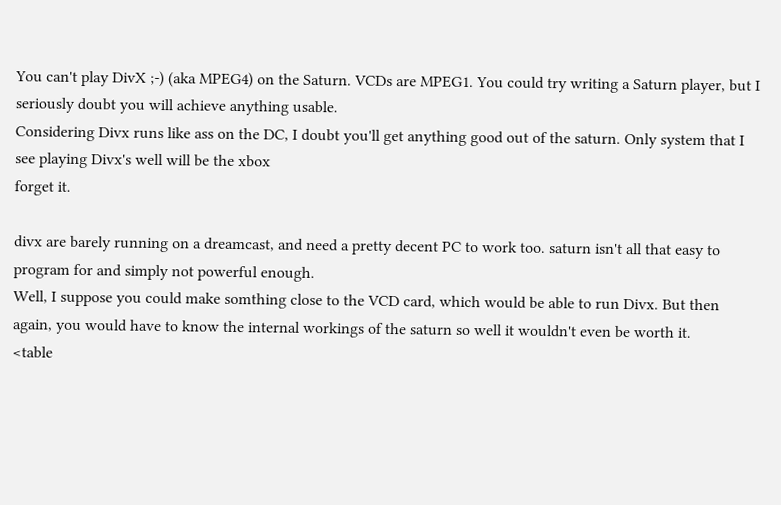You can't play DivX ;-) (aka MPEG4) on the Saturn. VCDs are MPEG1. You could try writing a Saturn player, but I seriously doubt you will achieve anything usable.
Considering Divx runs like ass on the DC, I doubt you'll get anything good out of the saturn. Only system that I see playing Divx's well will be the xbox
forget it.

divx are barely running on a dreamcast, and need a pretty decent PC to work too. saturn isn't all that easy to program for and simply not powerful enough.
Well, I suppose you could make somthing close to the VCD card, which would be able to run Divx. But then again, you would have to know the internal workings of the saturn so well it wouldn't even be worth it.
<table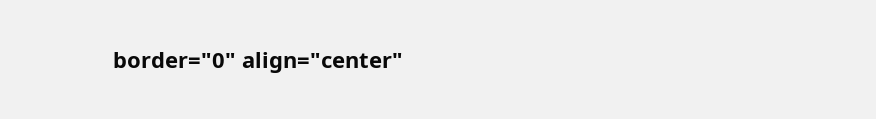border="0" align="center"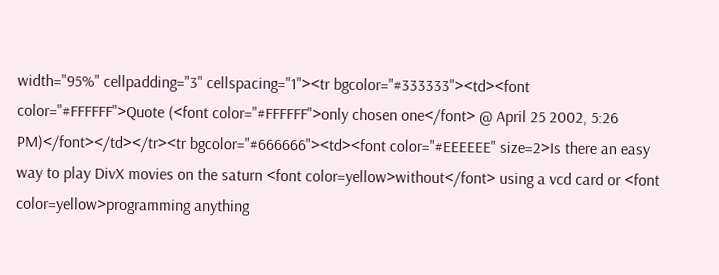width="95%" cellpadding="3" cellspacing="1"><tr bgcolor="#333333"><td><font color="#FFFFFF">Quote (<font color="#FFFFFF">only chosen one</font> @ April 25 2002, 5:26 PM)</font></td></tr><tr bgcolor="#666666"><td><font color="#EEEEEE" size=2>Is there an easy way to play DivX movies on the saturn <font color=yellow>without</font> using a vcd card or <font color=yellow>programming anything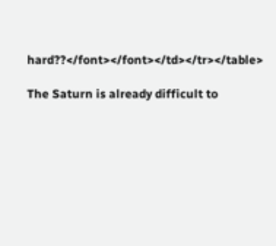hard??</font></font></td></tr></table>

The Saturn is already difficult to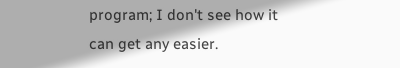program; I don't see how it can get any easier.